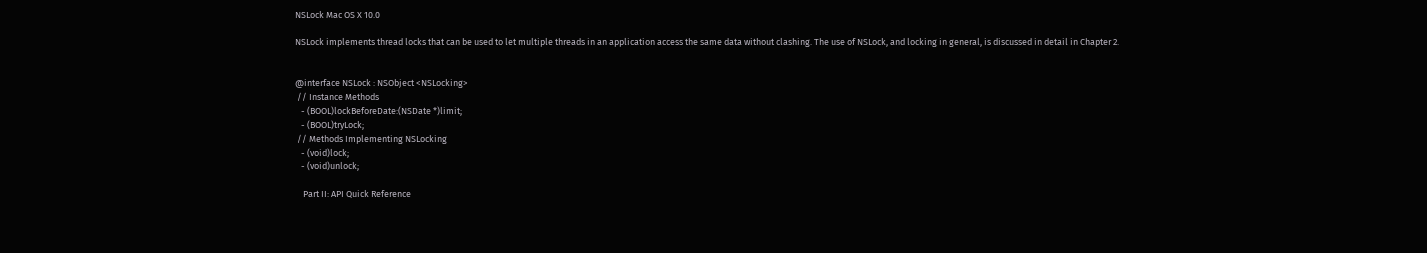NSLock Mac OS X 10.0

NSLock implements thread locks that can be used to let multiple threads in an application access the same data without clashing. The use of NSLock, and locking in general, is discussed in detail in Chapter 2.


@interface NSLock : NSObject <NSLocking>
 // Instance Methods
   - (BOOL)lockBeforeDate:(NSDate *)limit;
   - (BOOL)tryLock;
 // Methods Implementing NSLocking
   - (void)lock;
   - (void)unlock;

    Part II: API Quick Reference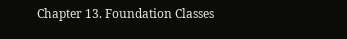Chapter 13. Foundation Classes